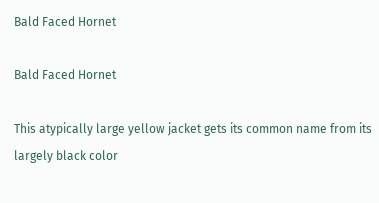Bald Faced Hornet

Bald Faced Hornet

This atypically large yellow jacket gets its common name from its largely black color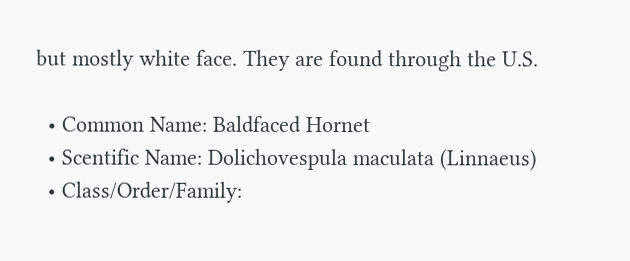but mostly white face. They are found through the U.S.

  • Common Name: Baldfaced Hornet
  • Scentific Name: Dolichovespula maculata (Linnaeus)
  • Class/Order/Family: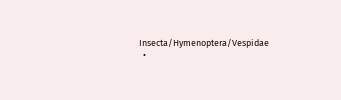Insecta/Hymenoptera/Vespidae
  •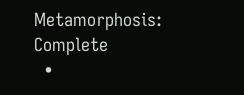Metamorphosis: Complete
  •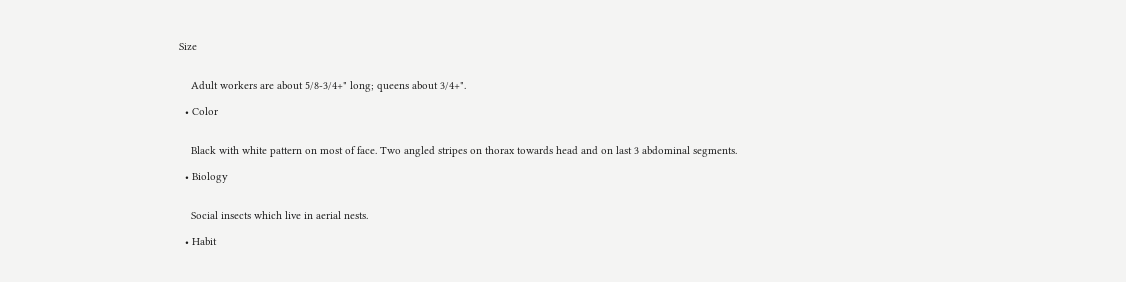Size


    Adult workers are about 5/8-3/4+" long; queens about 3/4+".

  • Color


    Black with white pattern on most of face. Two angled stripes on thorax towards head and on last 3 abdominal segments.

  • Biology


    Social insects which live in aerial nests.

  • Habit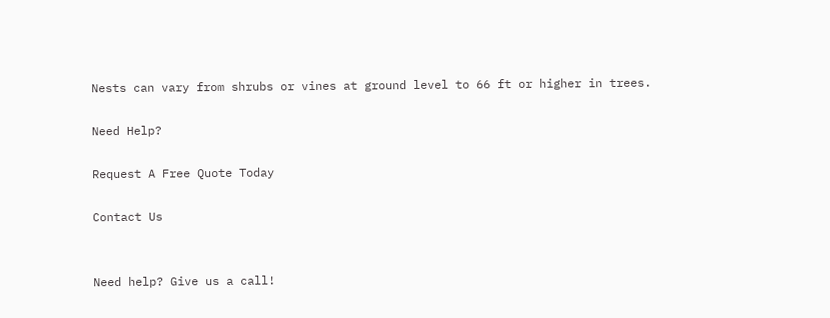Nests can vary from shrubs or vines at ground level to 66 ft or higher in trees.

Need Help?

Request A Free Quote Today

Contact Us


Need help? Give us a call!